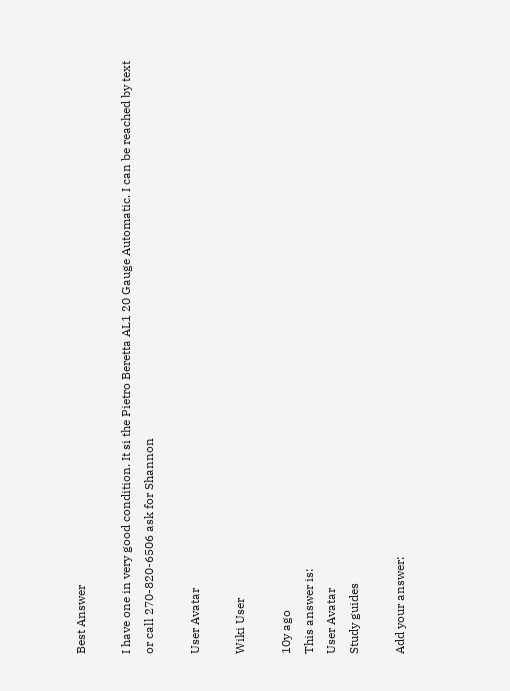Best Answer

I have one in very good condition. It si the Pietro Beretta AL1 20 Gauge Automatic. I can be reached by text or call 270-820-6506 ask for Shannon

User Avatar

Wiki User

10y ago
This answer is:
User Avatar
Study guides

Add your answer: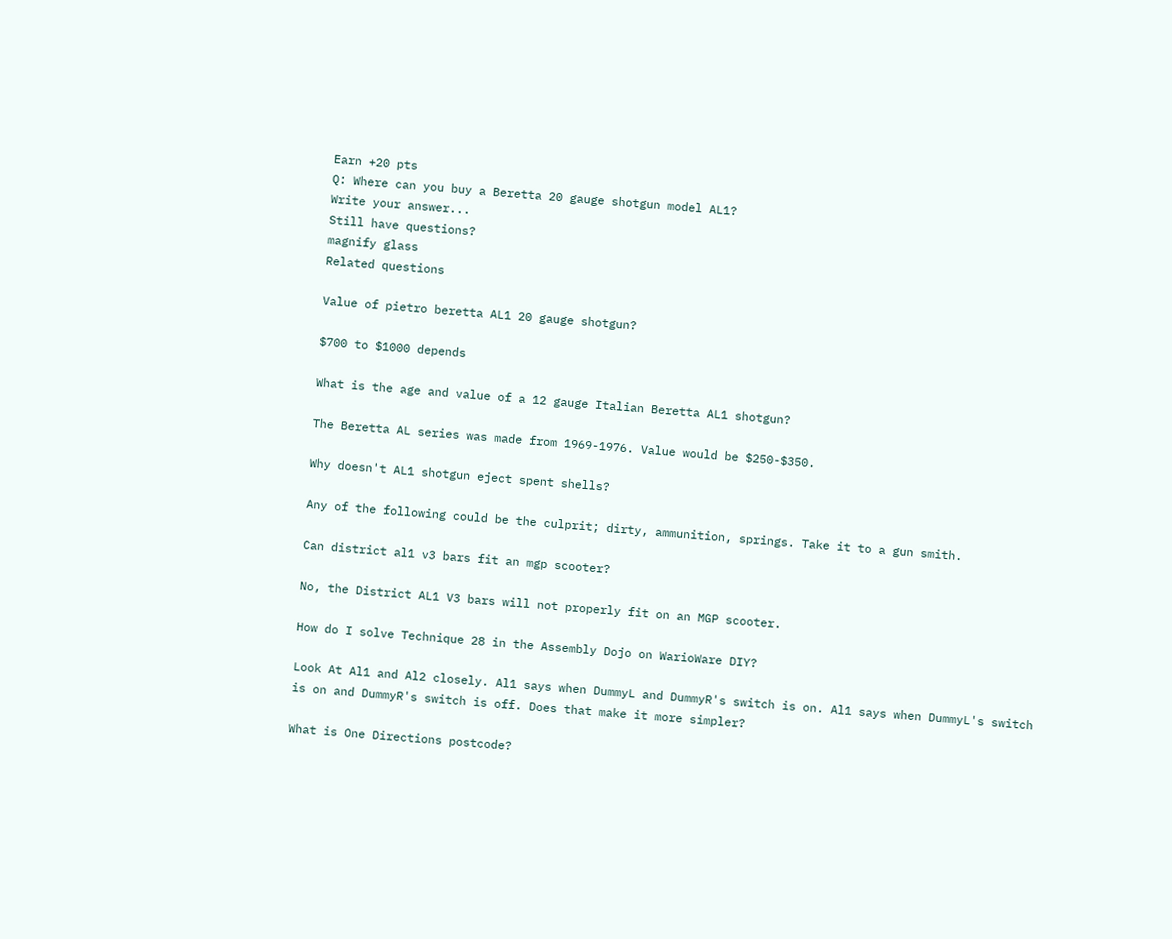Earn +20 pts
Q: Where can you buy a Beretta 20 gauge shotgun model AL1?
Write your answer...
Still have questions?
magnify glass
Related questions

Value of pietro beretta AL1 20 gauge shotgun?

$700 to $1000 depends

What is the age and value of a 12 gauge Italian Beretta AL1 shotgun?

The Beretta AL series was made from 1969-1976. Value would be $250-$350.

Why doesn't AL1 shotgun eject spent shells?

Any of the following could be the culprit; dirty, ammunition, springs. Take it to a gun smith.

Can district al1 v3 bars fit an mgp scooter?

No, the District AL1 V3 bars will not properly fit on an MGP scooter.

How do I solve Technique 28 in the Assembly Dojo on WarioWare DIY?

Look At Al1 and Al2 closely. Al1 says when DummyL and DummyR's switch is on. Al1 says when DummyL's switch is on and DummyR's switch is off. Does that make it more simpler?

What is One Directions postcode?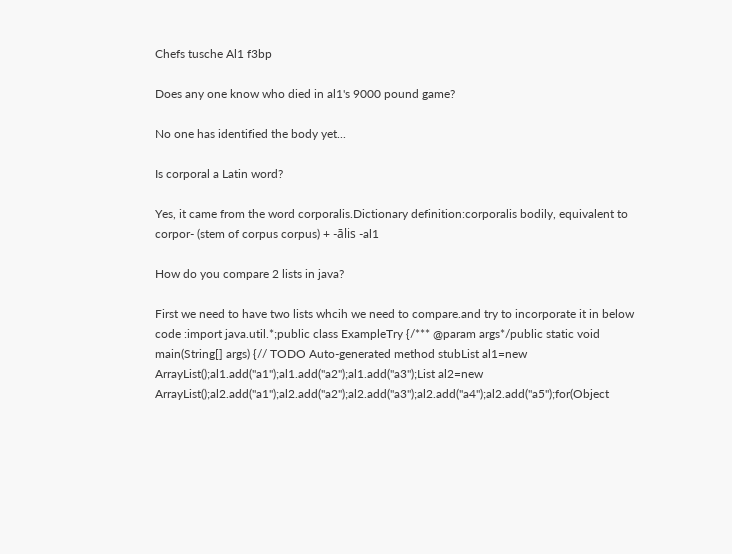Chefs tusche Al1 f3bp

Does any one know who died in al1's 9000 pound game?

No one has identified the body yet...

Is corporal a Latin word?

Yes, it came from the word corporalis.Dictionary definition:corporalis bodily, equivalent to corpor- (stem of corpus corpus) + -ālis -al1

How do you compare 2 lists in java?

First we need to have two lists whcih we need to compare.and try to incorporate it in below code :import java.util.*;public class ExampleTry {/*** @param args*/public static void main(String[] args) {// TODO Auto-generated method stubList al1=new ArrayList();al1.add("a1");al1.add("a2");al1.add("a3");List al2=new ArrayList();al2.add("a1");al2.add("a2");al2.add("a3");al2.add("a4");al2.add("a5");for(Object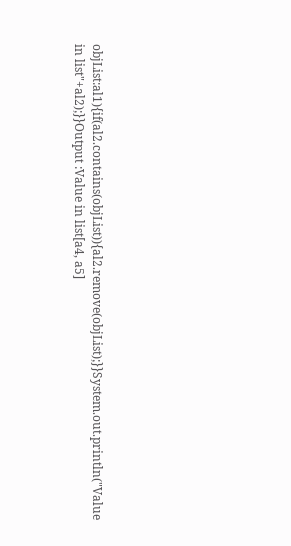objList:al1){if(al2.contains(objList)){al2.remove(objList);}}System.out.println("Value in list"+al2);}}Output :Value in list[a4, a5]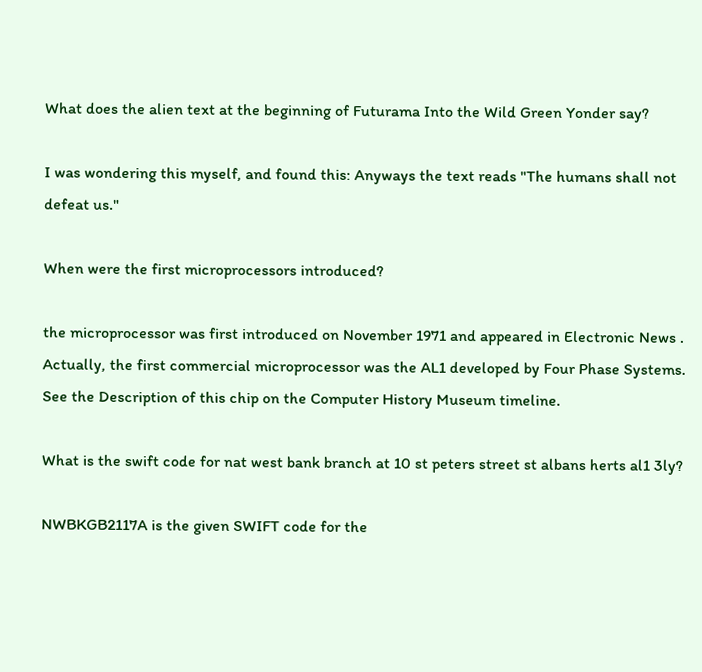What does the alien text at the beginning of Futurama Into the Wild Green Yonder say?

I was wondering this myself, and found this: Anyways the text reads "The humans shall not defeat us."

When were the first microprocessors introduced?

the microprocessor was first introduced on November 1971 and appeared in Electronic News . Actually, the first commercial microprocessor was the AL1 developed by Four Phase Systems. See the Description of this chip on the Computer History Museum timeline.

What is the swift code for nat west bank branch at 10 st peters street st albans herts al1 3ly?

NWBKGB2117A is the given SWIFT code for the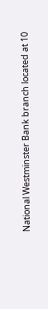National Westminster Bank branch located at 10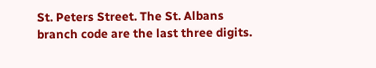St. Peters Street. The St. Albans branch code are the last three digits.